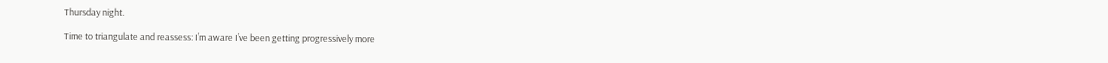Thursday night.

Time to triangulate and reassess: I’m aware I’ve been getting progressively more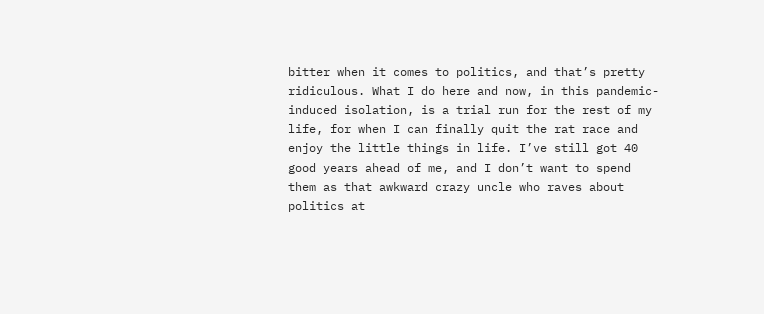bitter when it comes to politics, and that’s pretty ridiculous. What I do here and now, in this pandemic-induced isolation, is a trial run for the rest of my life, for when I can finally quit the rat race and enjoy the little things in life. I’ve still got 40 good years ahead of me, and I don’t want to spend them as that awkward crazy uncle who raves about politics at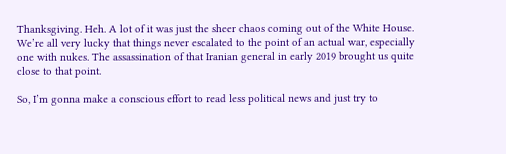Thanksgiving. Heh. A lot of it was just the sheer chaos coming out of the White House. We’re all very lucky that things never escalated to the point of an actual war, especially one with nukes. The assassination of that Iranian general in early 2019 brought us quite close to that point.

So, I’m gonna make a conscious effort to read less political news and just try to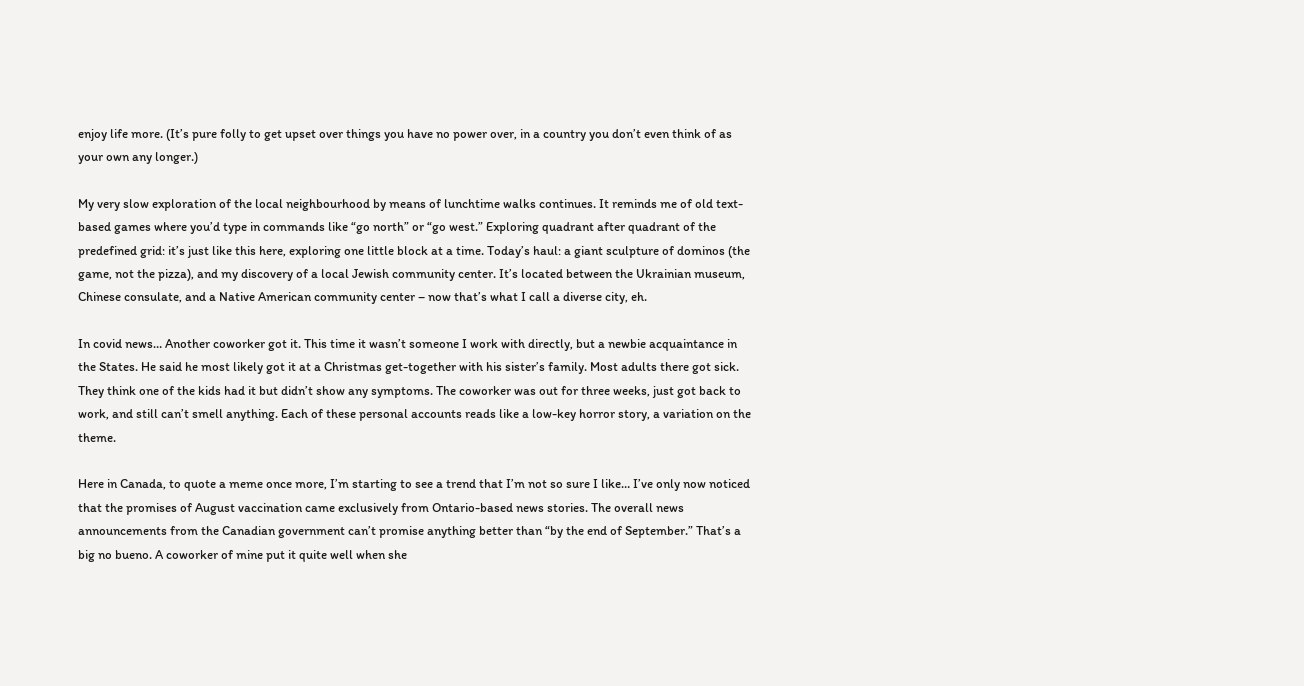enjoy life more. (It’s pure folly to get upset over things you have no power over, in a country you don’t even think of as your own any longer.)

My very slow exploration of the local neighbourhood by means of lunchtime walks continues. It reminds me of old text-based games where you’d type in commands like “go north” or “go west.” Exploring quadrant after quadrant of the predefined grid: it’s just like this here, exploring one little block at a time. Today’s haul: a giant sculpture of dominos (the game, not the pizza), and my discovery of a local Jewish community center. It’s located between the Ukrainian museum, Chinese consulate, and a Native American community center – now that’s what I call a diverse city, eh.

In covid news… Another coworker got it. This time it wasn’t someone I work with directly, but a newbie acquaintance in the States. He said he most likely got it at a Christmas get-together with his sister’s family. Most adults there got sick. They think one of the kids had it but didn’t show any symptoms. The coworker was out for three weeks, just got back to work, and still can’t smell anything. Each of these personal accounts reads like a low-key horror story, a variation on the theme.

Here in Canada, to quote a meme once more, I’m starting to see a trend that I’m not so sure I like… I’ve only now noticed that the promises of August vaccination came exclusively from Ontario-based news stories. The overall news announcements from the Canadian government can’t promise anything better than “by the end of September.” That’s a big no bueno. A coworker of mine put it quite well when she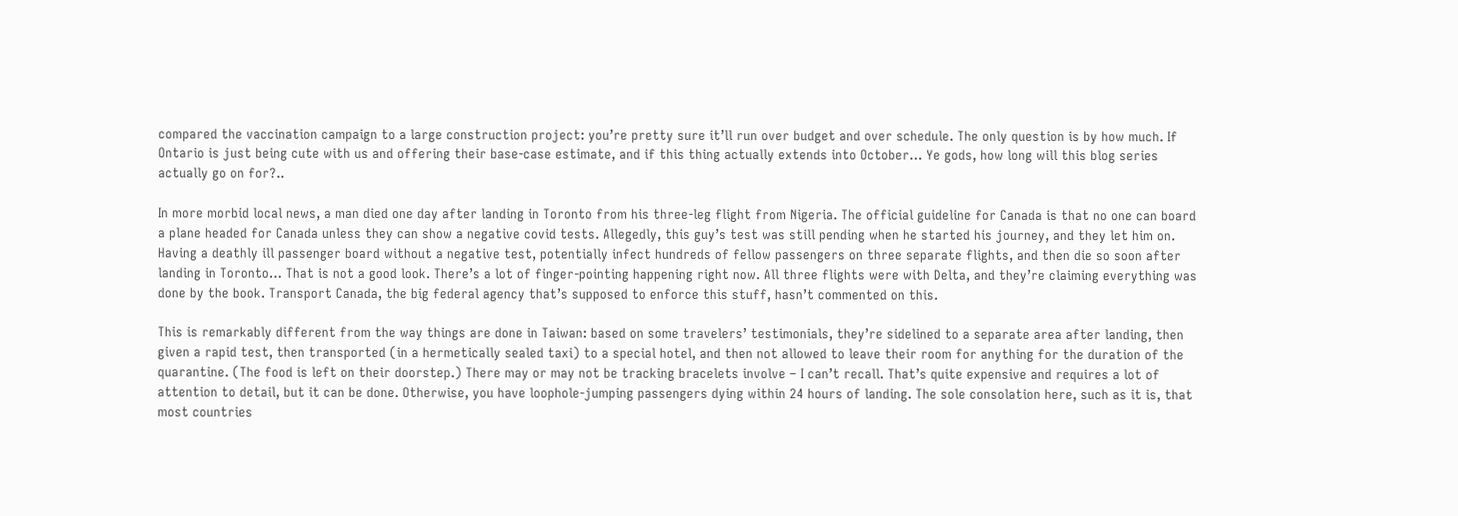compared the vaccination campaign to a large construction project: you’re pretty sure it’ll run over budget and over schedule. The only question is by how much. If Ontario is just being cute with us and offering their base-case estimate, and if this thing actually extends into October… Ye gods, how long will this blog series actually go on for?..

In more morbid local news, a man died one day after landing in Toronto from his three-leg flight from Nigeria. The official guideline for Canada is that no one can board a plane headed for Canada unless they can show a negative covid tests. Allegedly, this guy’s test was still pending when he started his journey, and they let him on. Having a deathly ill passenger board without a negative test, potentially infect hundreds of fellow passengers on three separate flights, and then die so soon after landing in Toronto… That is not a good look. There’s a lot of finger-pointing happening right now. All three flights were with Delta, and they’re claiming everything was done by the book. Transport Canada, the big federal agency that’s supposed to enforce this stuff, hasn’t commented on this.

This is remarkably different from the way things are done in Taiwan: based on some travelers’ testimonials, they’re sidelined to a separate area after landing, then given a rapid test, then transported (in a hermetically sealed taxi) to a special hotel, and then not allowed to leave their room for anything for the duration of the quarantine. (The food is left on their doorstep.) There may or may not be tracking bracelets involve – I can’t recall. That’s quite expensive and requires a lot of attention to detail, but it can be done. Otherwise, you have loophole-jumping passengers dying within 24 hours of landing. The sole consolation here, such as it is, that most countries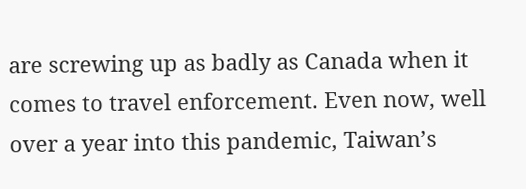are screwing up as badly as Canada when it comes to travel enforcement. Even now, well over a year into this pandemic, Taiwan’s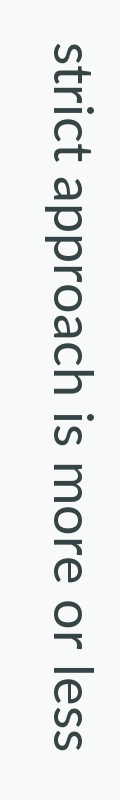strict approach is more or less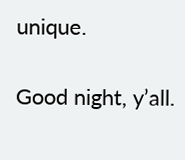unique.

Good night, y’all.